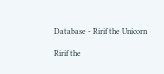Database - Ririf the Unicorn

Ririf the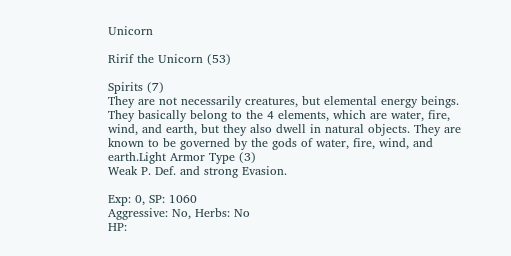Unicorn

Ririf the Unicorn (53)

Spirits (7)
They are not necessarily creatures, but elemental energy beings.  They basically belong to the 4 elements, which are water, fire, wind, and earth, but they also dwell in natural objects. They are known to be governed by the gods of water, fire, wind, and earth.Light Armor Type (3)
Weak P. Def. and strong Evasion.

Exp: 0, SP: 1060
Aggressive: No, Herbs: No
HP: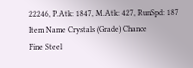22246, P.Atk: 1847, M.Atk: 427, RunSpd: 187
Item Name Crystals (Grade) Chance
Fine Steel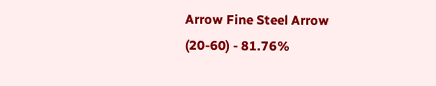Arrow Fine Steel Arrow (20-60) - 81.76%